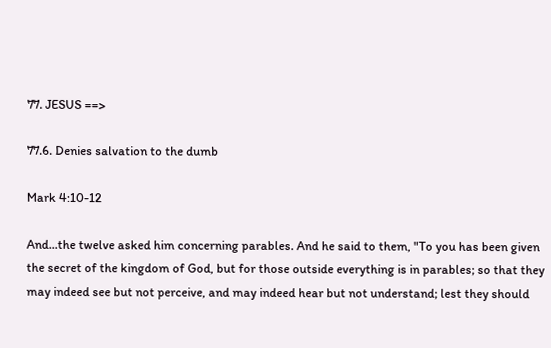77. JESUS ==>

77.6. Denies salvation to the dumb

Mark 4:10-12

And...the twelve asked him concerning parables. And he said to them, "To you has been given the secret of the kingdom of God, but for those outside everything is in parables; so that they may indeed see but not perceive, and may indeed hear but not understand; lest they should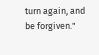turn again, and be forgiven."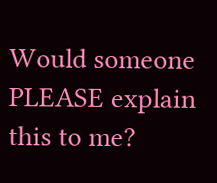Would someone PLEASE explain this to me?